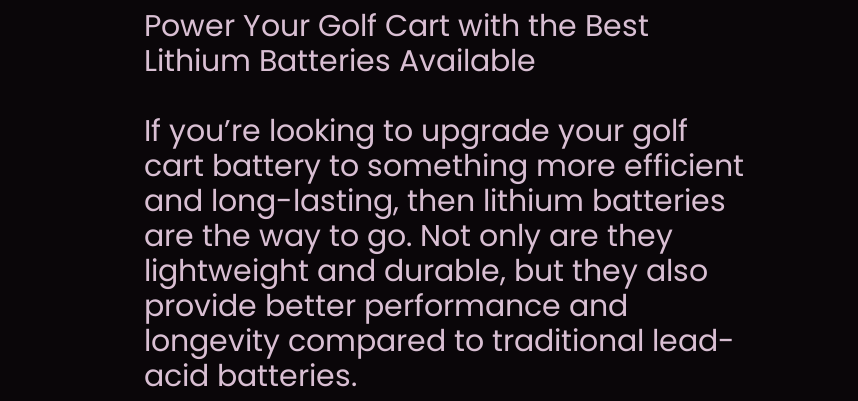Power Your Golf Cart with the Best Lithium Batteries Available

If you’re looking to upgrade your golf cart battery to something more efficient and long-lasting, then lithium batteries are the way to go. Not only are they lightweight and durable, but they also provide better performance and longevity compared to traditional lead-acid batteries.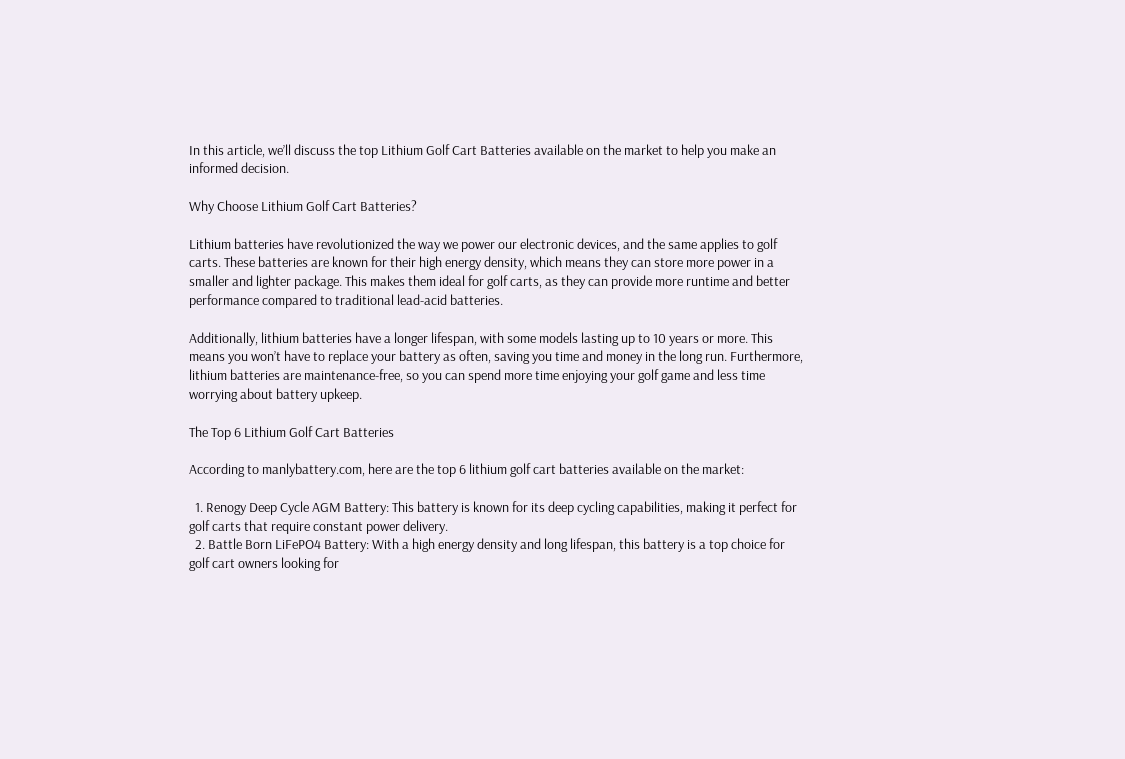In this article, we’ll discuss the top Lithium Golf Cart Batteries available on the market to help you make an informed decision.

Why Choose Lithium Golf Cart Batteries?

Lithium batteries have revolutionized the way we power our electronic devices, and the same applies to golf carts. These batteries are known for their high energy density, which means they can store more power in a smaller and lighter package. This makes them ideal for golf carts, as they can provide more runtime and better performance compared to traditional lead-acid batteries.

Additionally, lithium batteries have a longer lifespan, with some models lasting up to 10 years or more. This means you won’t have to replace your battery as often, saving you time and money in the long run. Furthermore, lithium batteries are maintenance-free, so you can spend more time enjoying your golf game and less time worrying about battery upkeep.

The Top 6 Lithium Golf Cart Batteries

According to manlybattery.com, here are the top 6 lithium golf cart batteries available on the market:

  1. Renogy Deep Cycle AGM Battery: This battery is known for its deep cycling capabilities, making it perfect for golf carts that require constant power delivery.
  2. Battle Born LiFePO4 Battery: With a high energy density and long lifespan, this battery is a top choice for golf cart owners looking for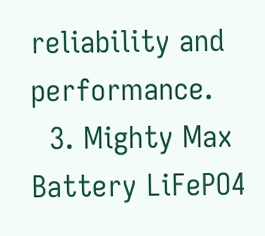reliability and performance.
  3. Mighty Max Battery LiFePO4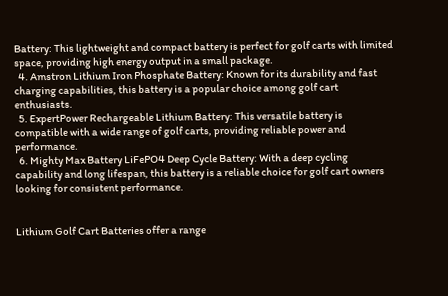Battery: This lightweight and compact battery is perfect for golf carts with limited space, providing high energy output in a small package.
  4. Amstron Lithium Iron Phosphate Battery: Known for its durability and fast charging capabilities, this battery is a popular choice among golf cart enthusiasts.
  5. ExpertPower Rechargeable Lithium Battery: This versatile battery is compatible with a wide range of golf carts, providing reliable power and performance.
  6. Mighty Max Battery LiFePO4 Deep Cycle Battery: With a deep cycling capability and long lifespan, this battery is a reliable choice for golf cart owners looking for consistent performance.


Lithium Golf Cart Batteries offer a range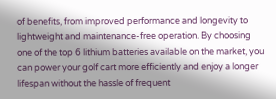of benefits, from improved performance and longevity to lightweight and maintenance-free operation. By choosing one of the top 6 lithium batteries available on the market, you can power your golf cart more efficiently and enjoy a longer lifespan without the hassle of frequent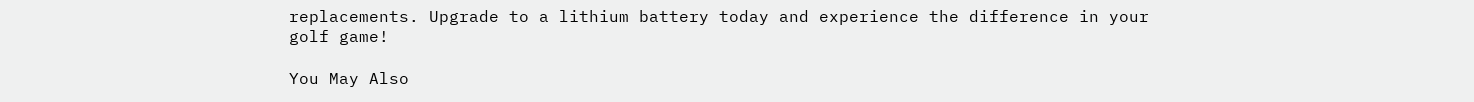replacements. Upgrade to a lithium battery today and experience the difference in your golf game!

You May Also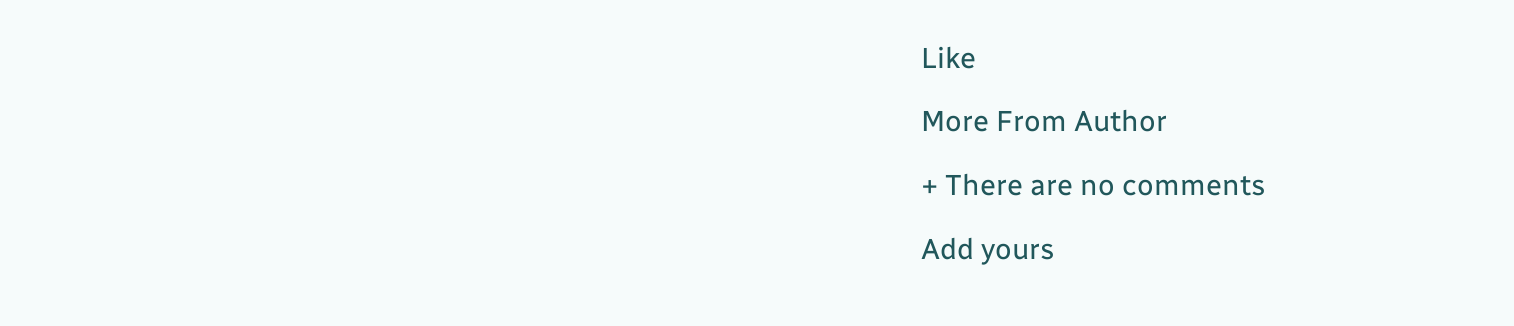Like

More From Author

+ There are no comments

Add yours